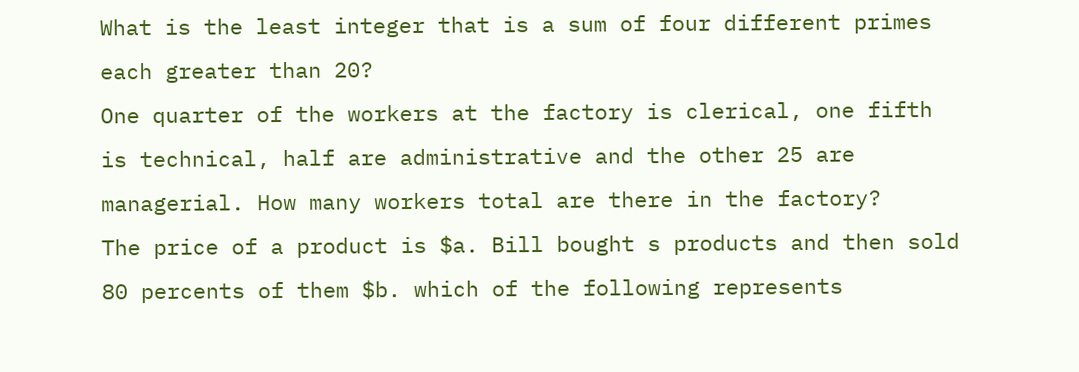What is the least integer that is a sum of four different primes each greater than 20?
One quarter of the workers at the factory is clerical, one fifth is technical, half are administrative and the other 25 are managerial. How many workers total are there in the factory?
The price of a product is $a. Bill bought s products and then sold 80 percents of them $b. which of the following represents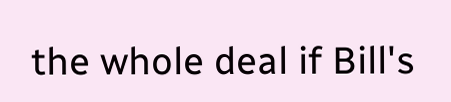the whole deal if Bill's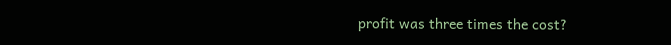profit was three times the cost?